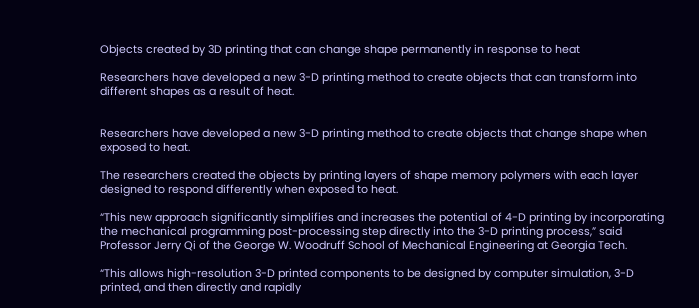Objects created by 3D printing that can change shape permanently in response to heat

Researchers have developed a new 3-D printing method to create objects that can transform into different shapes as a result of heat.


Researchers have developed a new 3-D printing method to create objects that change shape when exposed to heat.

The researchers created the objects by printing layers of shape memory polymers with each layer designed to respond differently when exposed to heat.

“This new approach significantly simplifies and increases the potential of 4-D printing by incorporating the mechanical programming post-processing step directly into the 3-D printing process,” said Professor Jerry Qi of the George W. Woodruff School of Mechanical Engineering at Georgia Tech.

“This allows high-resolution 3-D printed components to be designed by computer simulation, 3-D printed, and then directly and rapidly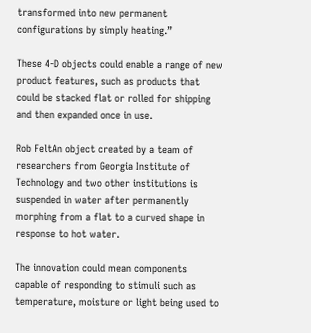transformed into new permanent configurations by simply heating.”

These 4-D objects could enable a range of new product features, such as products that could be stacked flat or rolled for shipping and then expanded once in use.

Rob FeltAn object created by a team of researchers from Georgia Institute of Technology and two other institutions is suspended in water after permanently morphing from a flat to a curved shape in response to hot water.

The innovation could mean components capable of responding to stimuli such as temperature, moisture or light being used to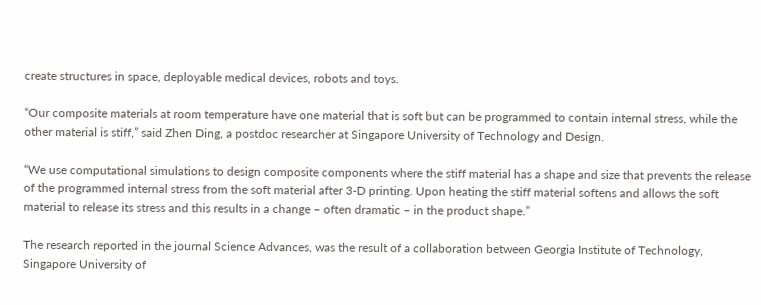create structures in space, deployable medical devices, robots and toys.

“Our composite materials at room temperature have one material that is soft but can be programmed to contain internal stress, while the other material is stiff,” said Zhen Ding, a postdoc researcher at Singapore University of Technology and Design.

“We use computational simulations to design composite components where the stiff material has a shape and size that prevents the release of the programmed internal stress from the soft material after 3-D printing. Upon heating the stiff material softens and allows the soft material to release its stress and this results in a change – often dramatic – in the product shape.”

The research reported in the journal Science Advances, was the result of a collaboration between Georgia Institute of Technology, Singapore University of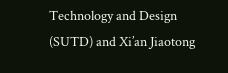Technology and Design (SUTD) and Xi’an Jiaotong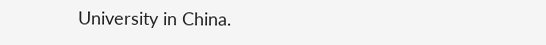University in China.